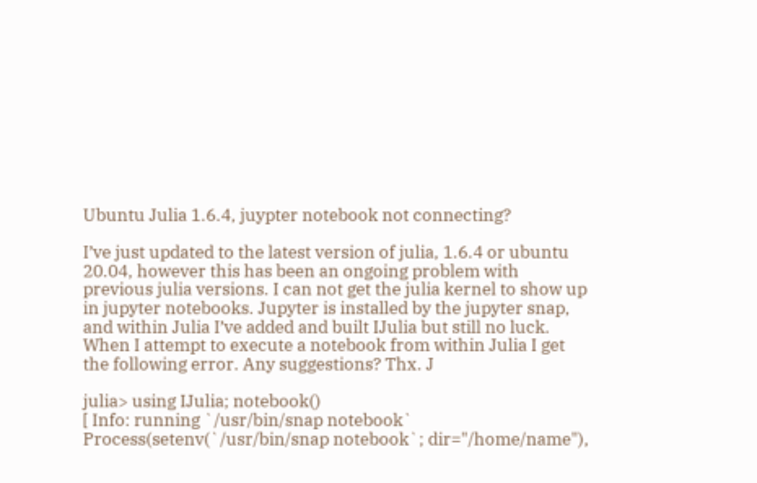Ubuntu Julia 1.6.4, juypter notebook not connecting?

I’ve just updated to the latest version of julia, 1.6.4 or ubuntu 20.04, however this has been an ongoing problem with previous julia versions. I can not get the julia kernel to show up in jupyter notebooks. Jupyter is installed by the jupyter snap, and within Julia I’ve added and built IJulia but still no luck. When I attempt to execute a notebook from within Julia I get the following error. Any suggestions? Thx. J

julia> using IJulia; notebook()
[ Info: running `/usr/bin/snap notebook`
Process(setenv(`/usr/bin/snap notebook`; dir="/home/name"),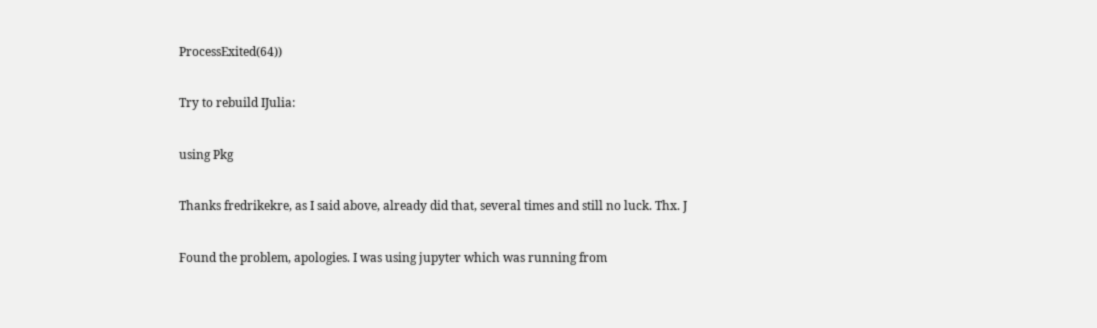ProcessExited(64))

Try to rebuild IJulia:

using Pkg

Thanks fredrikekre, as I said above, already did that, several times and still no luck. Thx. J

Found the problem, apologies. I was using jupyter which was running from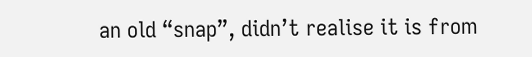an old “snap”, didn’t realise it is from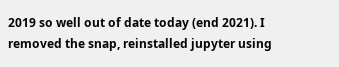2019 so well out of date today (end 2021). I removed the snap, reinstalled jupyter using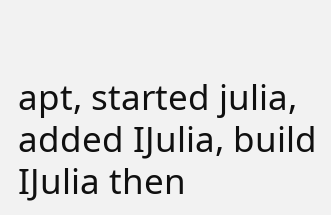apt, started julia, added IJulia, build IJulia then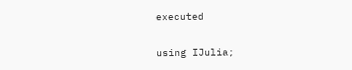executed

using IJulia;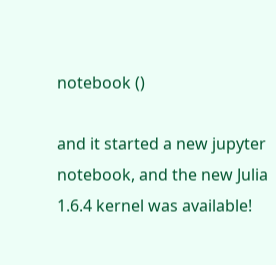notebook ()

and it started a new jupyter notebook, and the new Julia 1.6.4 kernel was available!